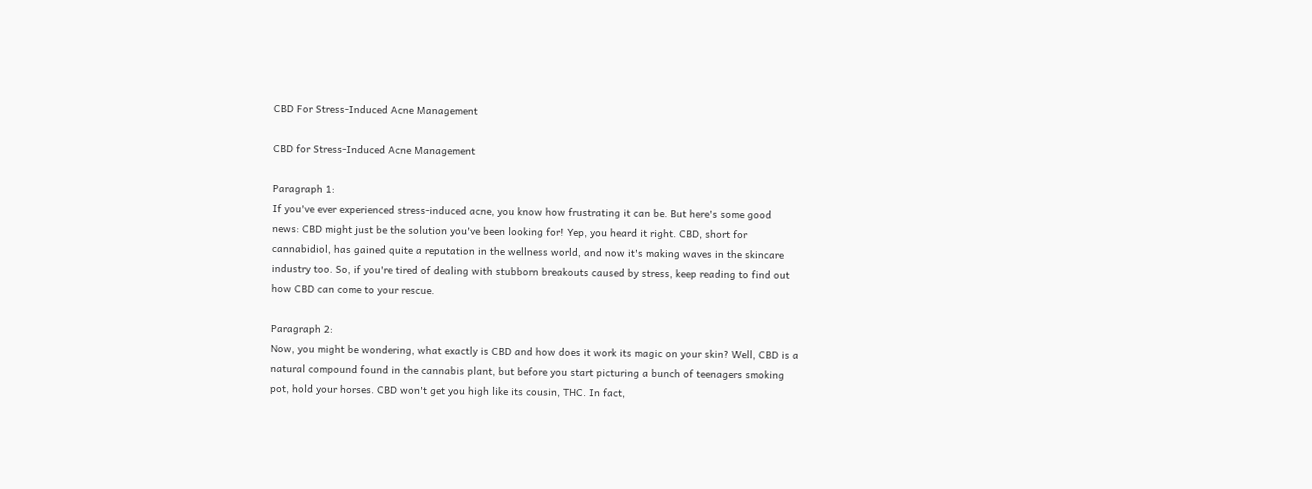CBD For Stress-Induced Acne Management

CBD for Stress-Induced Acne Management

Paragraph 1:
If you've ever experienced stress-induced acne, you know how frustrating it can be. But here's some good news: CBD might just be the solution you've been looking for! Yep, you heard it right. CBD, short for cannabidiol, has gained quite a reputation in the wellness world, and now it's making waves in the skincare industry too. So, if you're tired of dealing with stubborn breakouts caused by stress, keep reading to find out how CBD can come to your rescue.

Paragraph 2:
Now, you might be wondering, what exactly is CBD and how does it work its magic on your skin? Well, CBD is a natural compound found in the cannabis plant, but before you start picturing a bunch of teenagers smoking pot, hold your horses. CBD won't get you high like its cousin, THC. In fact,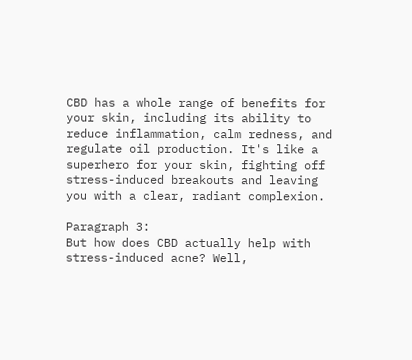CBD has a whole range of benefits for your skin, including its ability to reduce inflammation, calm redness, and regulate oil production. It's like a superhero for your skin, fighting off stress-induced breakouts and leaving you with a clear, radiant complexion.

Paragraph 3:
But how does CBD actually help with stress-induced acne? Well,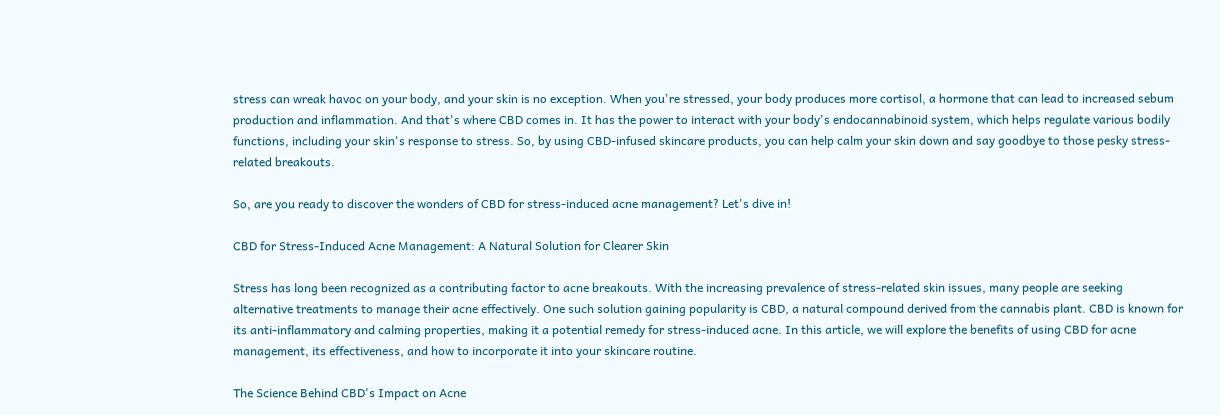stress can wreak havoc on your body, and your skin is no exception. When you're stressed, your body produces more cortisol, a hormone that can lead to increased sebum production and inflammation. And that's where CBD comes in. It has the power to interact with your body's endocannabinoid system, which helps regulate various bodily functions, including your skin's response to stress. So, by using CBD-infused skincare products, you can help calm your skin down and say goodbye to those pesky stress-related breakouts.

So, are you ready to discover the wonders of CBD for stress-induced acne management? Let's dive in!

CBD for Stress-Induced Acne Management: A Natural Solution for Clearer Skin

Stress has long been recognized as a contributing factor to acne breakouts. With the increasing prevalence of stress-related skin issues, many people are seeking alternative treatments to manage their acne effectively. One such solution gaining popularity is CBD, a natural compound derived from the cannabis plant. CBD is known for its anti-inflammatory and calming properties, making it a potential remedy for stress-induced acne. In this article, we will explore the benefits of using CBD for acne management, its effectiveness, and how to incorporate it into your skincare routine.

The Science Behind CBD's Impact on Acne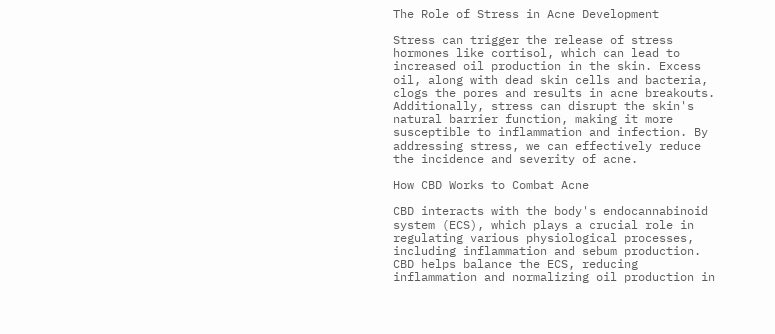The Role of Stress in Acne Development

Stress can trigger the release of stress hormones like cortisol, which can lead to increased oil production in the skin. Excess oil, along with dead skin cells and bacteria, clogs the pores and results in acne breakouts. Additionally, stress can disrupt the skin's natural barrier function, making it more susceptible to inflammation and infection. By addressing stress, we can effectively reduce the incidence and severity of acne.

How CBD Works to Combat Acne

CBD interacts with the body's endocannabinoid system (ECS), which plays a crucial role in regulating various physiological processes, including inflammation and sebum production. CBD helps balance the ECS, reducing inflammation and normalizing oil production in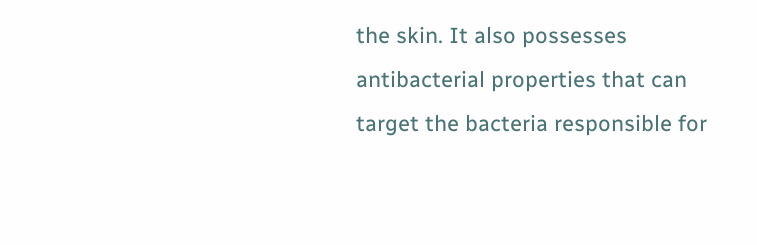the skin. It also possesses antibacterial properties that can target the bacteria responsible for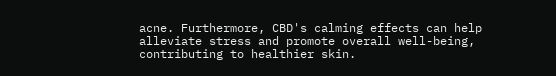acne. Furthermore, CBD's calming effects can help alleviate stress and promote overall well-being, contributing to healthier skin.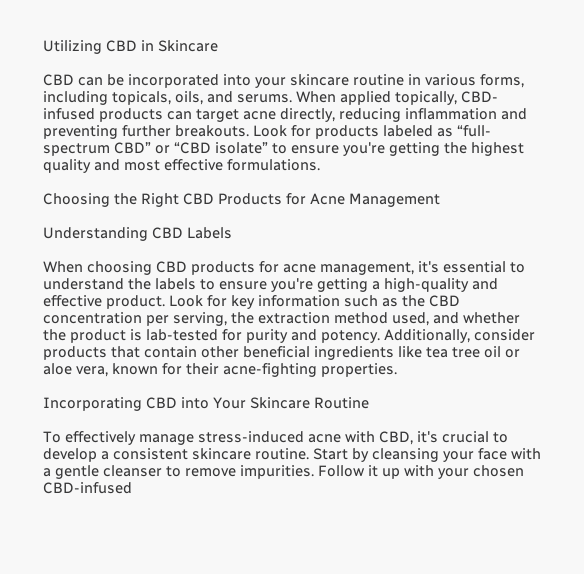Utilizing CBD in Skincare

CBD can be incorporated into your skincare routine in various forms, including topicals, oils, and serums. When applied topically, CBD-infused products can target acne directly, reducing inflammation and preventing further breakouts. Look for products labeled as “full-spectrum CBD” or “CBD isolate” to ensure you're getting the highest quality and most effective formulations.

Choosing the Right CBD Products for Acne Management

Understanding CBD Labels

When choosing CBD products for acne management, it's essential to understand the labels to ensure you're getting a high-quality and effective product. Look for key information such as the CBD concentration per serving, the extraction method used, and whether the product is lab-tested for purity and potency. Additionally, consider products that contain other beneficial ingredients like tea tree oil or aloe vera, known for their acne-fighting properties.

Incorporating CBD into Your Skincare Routine

To effectively manage stress-induced acne with CBD, it's crucial to develop a consistent skincare routine. Start by cleansing your face with a gentle cleanser to remove impurities. Follow it up with your chosen CBD-infused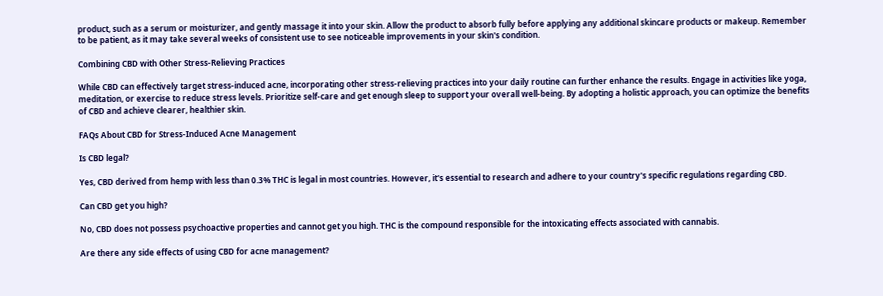product, such as a serum or moisturizer, and gently massage it into your skin. Allow the product to absorb fully before applying any additional skincare products or makeup. Remember to be patient, as it may take several weeks of consistent use to see noticeable improvements in your skin's condition.

Combining CBD with Other Stress-Relieving Practices

While CBD can effectively target stress-induced acne, incorporating other stress-relieving practices into your daily routine can further enhance the results. Engage in activities like yoga, meditation, or exercise to reduce stress levels. Prioritize self-care and get enough sleep to support your overall well-being. By adopting a holistic approach, you can optimize the benefits of CBD and achieve clearer, healthier skin.

FAQs About CBD for Stress-Induced Acne Management

Is CBD legal?

Yes, CBD derived from hemp with less than 0.3% THC is legal in most countries. However, it's essential to research and adhere to your country's specific regulations regarding CBD.

Can CBD get you high?

No, CBD does not possess psychoactive properties and cannot get you high. THC is the compound responsible for the intoxicating effects associated with cannabis.

Are there any side effects of using CBD for acne management?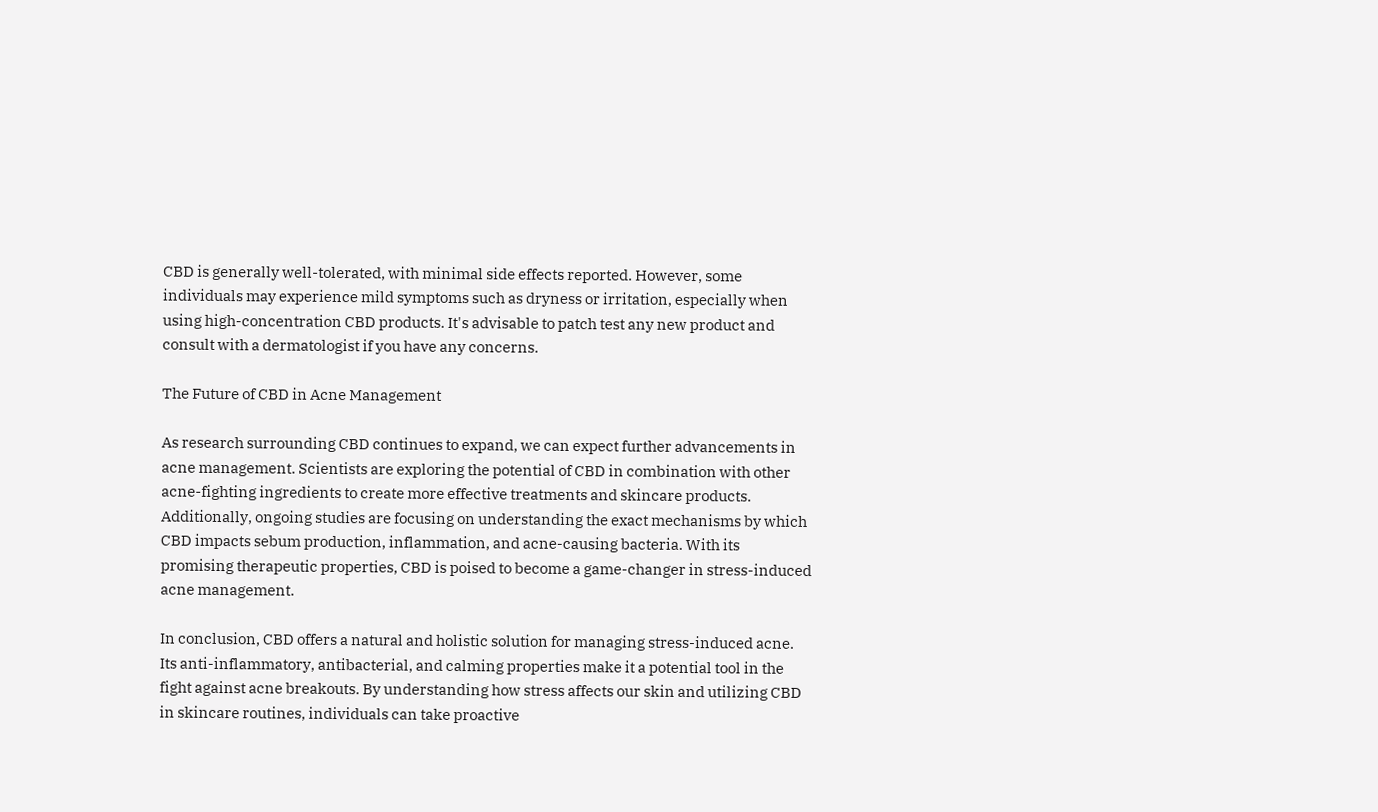CBD is generally well-tolerated, with minimal side effects reported. However, some individuals may experience mild symptoms such as dryness or irritation, especially when using high-concentration CBD products. It's advisable to patch test any new product and consult with a dermatologist if you have any concerns.

The Future of CBD in Acne Management

As research surrounding CBD continues to expand, we can expect further advancements in acne management. Scientists are exploring the potential of CBD in combination with other acne-fighting ingredients to create more effective treatments and skincare products. Additionally, ongoing studies are focusing on understanding the exact mechanisms by which CBD impacts sebum production, inflammation, and acne-causing bacteria. With its promising therapeutic properties, CBD is poised to become a game-changer in stress-induced acne management.

In conclusion, CBD offers a natural and holistic solution for managing stress-induced acne. Its anti-inflammatory, antibacterial, and calming properties make it a potential tool in the fight against acne breakouts. By understanding how stress affects our skin and utilizing CBD in skincare routines, individuals can take proactive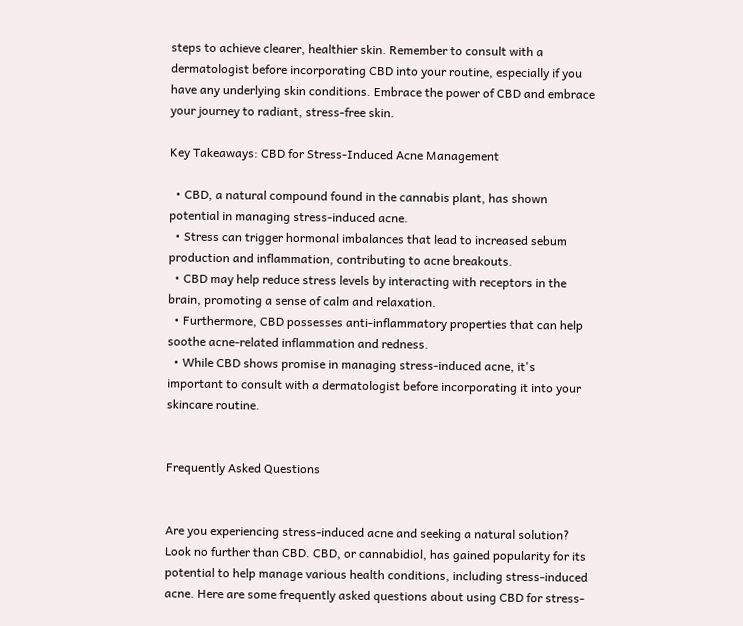steps to achieve clearer, healthier skin. Remember to consult with a dermatologist before incorporating CBD into your routine, especially if you have any underlying skin conditions. Embrace the power of CBD and embrace your journey to radiant, stress-free skin.

Key Takeaways: CBD for Stress-Induced Acne Management

  • CBD, a natural compound found in the cannabis plant, has shown potential in managing stress-induced acne.
  • Stress can trigger hormonal imbalances that lead to increased sebum production and inflammation, contributing to acne breakouts.
  • CBD may help reduce stress levels by interacting with receptors in the brain, promoting a sense of calm and relaxation.
  • Furthermore, CBD possesses anti-inflammatory properties that can help soothe acne-related inflammation and redness.
  • While CBD shows promise in managing stress-induced acne, it's important to consult with a dermatologist before incorporating it into your skincare routine.


Frequently Asked Questions


Are you experiencing stress-induced acne and seeking a natural solution? Look no further than CBD. CBD, or cannabidiol, has gained popularity for its potential to help manage various health conditions, including stress-induced acne. Here are some frequently asked questions about using CBD for stress-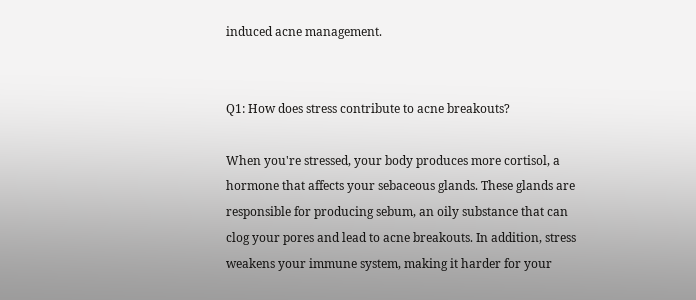induced acne management.


Q1: How does stress contribute to acne breakouts?

When you're stressed, your body produces more cortisol, a hormone that affects your sebaceous glands. These glands are responsible for producing sebum, an oily substance that can clog your pores and lead to acne breakouts. In addition, stress weakens your immune system, making it harder for your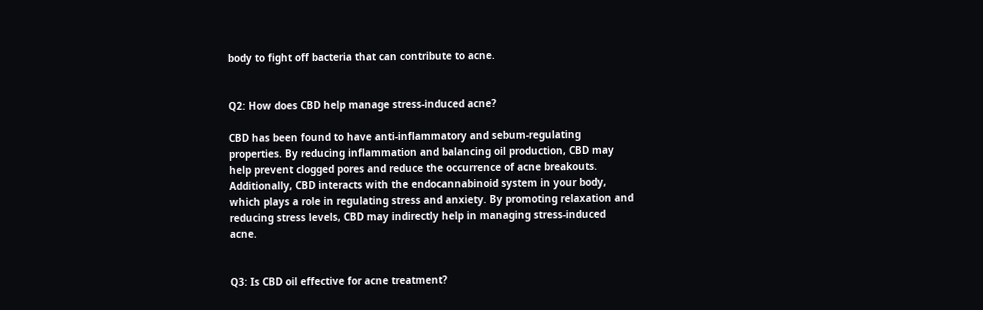body to fight off bacteria that can contribute to acne.


Q2: How does CBD help manage stress-induced acne?

CBD has been found to have anti-inflammatory and sebum-regulating properties. By reducing inflammation and balancing oil production, CBD may help prevent clogged pores and reduce the occurrence of acne breakouts. Additionally, CBD interacts with the endocannabinoid system in your body, which plays a role in regulating stress and anxiety. By promoting relaxation and reducing stress levels, CBD may indirectly help in managing stress-induced acne.


Q3: Is CBD oil effective for acne treatment?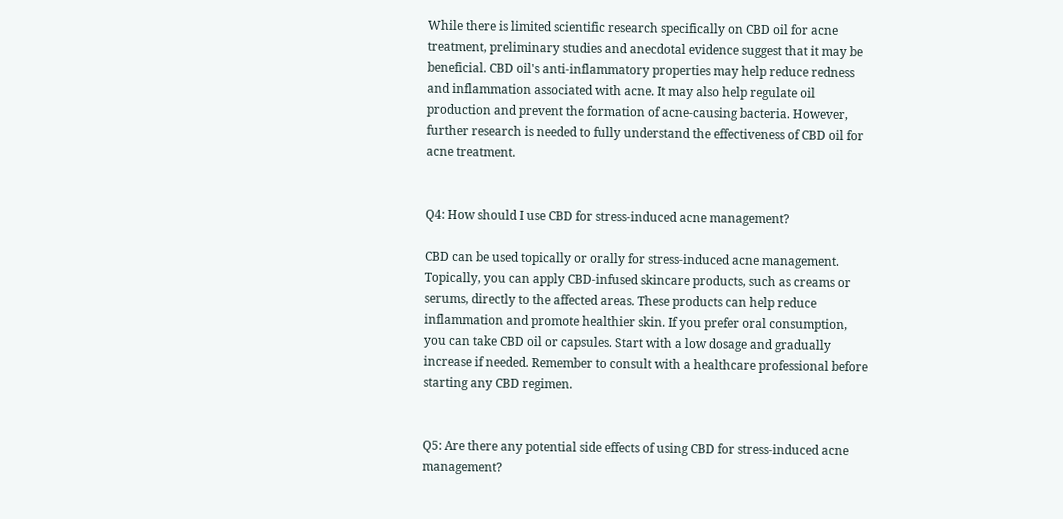While there is limited scientific research specifically on CBD oil for acne treatment, preliminary studies and anecdotal evidence suggest that it may be beneficial. CBD oil's anti-inflammatory properties may help reduce redness and inflammation associated with acne. It may also help regulate oil production and prevent the formation of acne-causing bacteria. However, further research is needed to fully understand the effectiveness of CBD oil for acne treatment.


Q4: How should I use CBD for stress-induced acne management?

CBD can be used topically or orally for stress-induced acne management. Topically, you can apply CBD-infused skincare products, such as creams or serums, directly to the affected areas. These products can help reduce inflammation and promote healthier skin. If you prefer oral consumption, you can take CBD oil or capsules. Start with a low dosage and gradually increase if needed. Remember to consult with a healthcare professional before starting any CBD regimen.


Q5: Are there any potential side effects of using CBD for stress-induced acne management?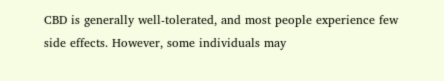CBD is generally well-tolerated, and most people experience few side effects. However, some individuals may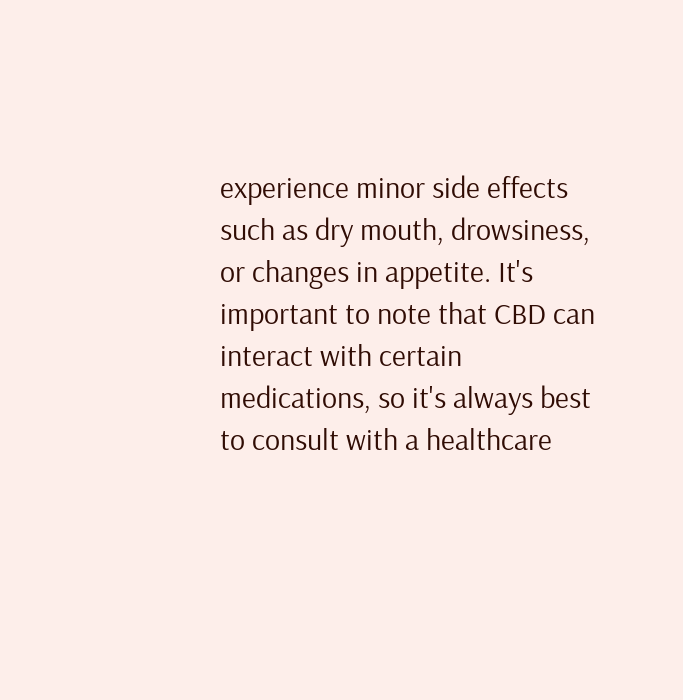experience minor side effects such as dry mouth, drowsiness, or changes in appetite. It's important to note that CBD can interact with certain medications, so it's always best to consult with a healthcare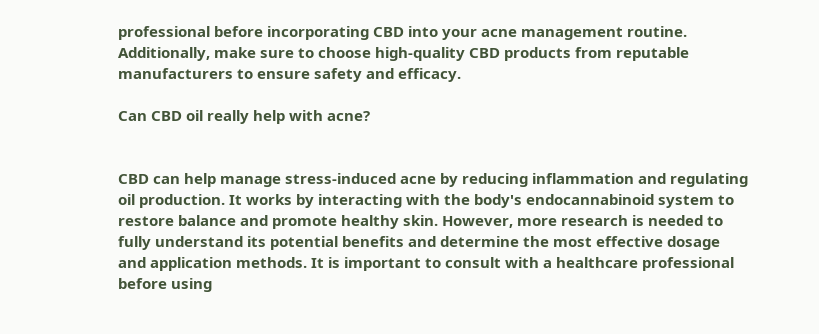professional before incorporating CBD into your acne management routine. Additionally, make sure to choose high-quality CBD products from reputable manufacturers to ensure safety and efficacy.

Can CBD oil really help with acne?


CBD can help manage stress-induced acne by reducing inflammation and regulating oil production. It works by interacting with the body's endocannabinoid system to restore balance and promote healthy skin. However, more research is needed to fully understand its potential benefits and determine the most effective dosage and application methods. It is important to consult with a healthcare professional before using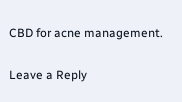CBD for acne management.

Leave a Reply